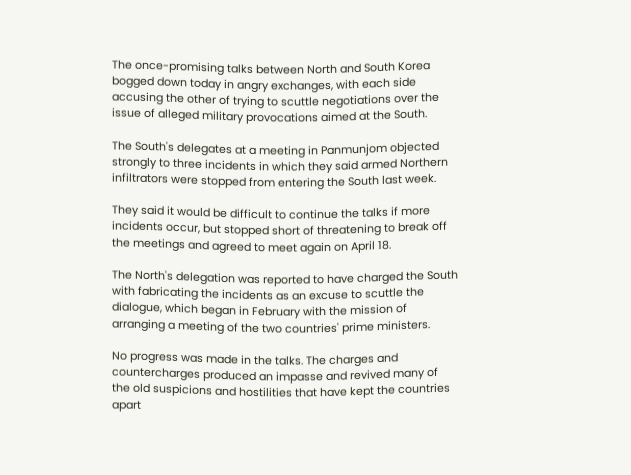The once-promising talks between North and South Korea bogged down today in angry exchanges, with each side accusing the other of trying to scuttle negotiations over the issue of alleged military provocations aimed at the South.

The South's delegates at a meeting in Panmunjom objected strongly to three incidents in which they said armed Northern infiltrators were stopped from entering the South last week.

They said it would be difficult to continue the talks if more incidents occur, but stopped short of threatening to break off the meetings and agreed to meet again on April 18.

The North's delegation was reported to have charged the South with fabricating the incidents as an excuse to scuttle the dialogue, which began in February with the mission of arranging a meeting of the two countries' prime ministers.

No progress was made in the talks. The charges and countercharges produced an impasse and revived many of the old suspicions and hostilities that have kept the countries apart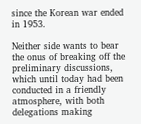since the Korean war ended in 1953.

Neither side wants to bear the onus of breaking off the preliminary discussions, which until today had been conducted in a friendly atmosphere, with both delegations making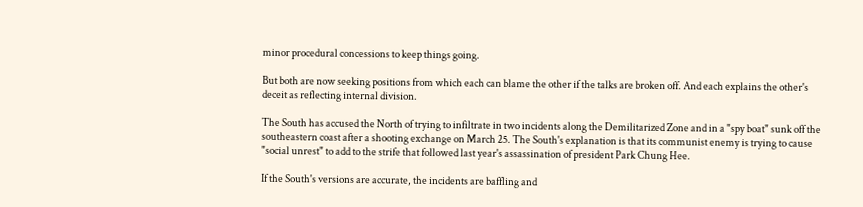minor procedural concessions to keep things going.

But both are now seeking positions from which each can blame the other if the talks are broken off. And each explains the other's deceit as reflecting internal division.

The South has accused the North of trying to infiltrate in two incidents along the Demilitarized Zone and in a "spy boat" sunk off the southeastern coast after a shooting exchange on March 25. The South's explanation is that its communist enemy is trying to cause "social unrest" to add to the strife that followed last year's assassination of president Park Chung Hee.

If the South's versions are accurate, the incidents are baffling and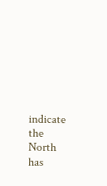indicate the North has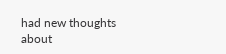had new thoughts about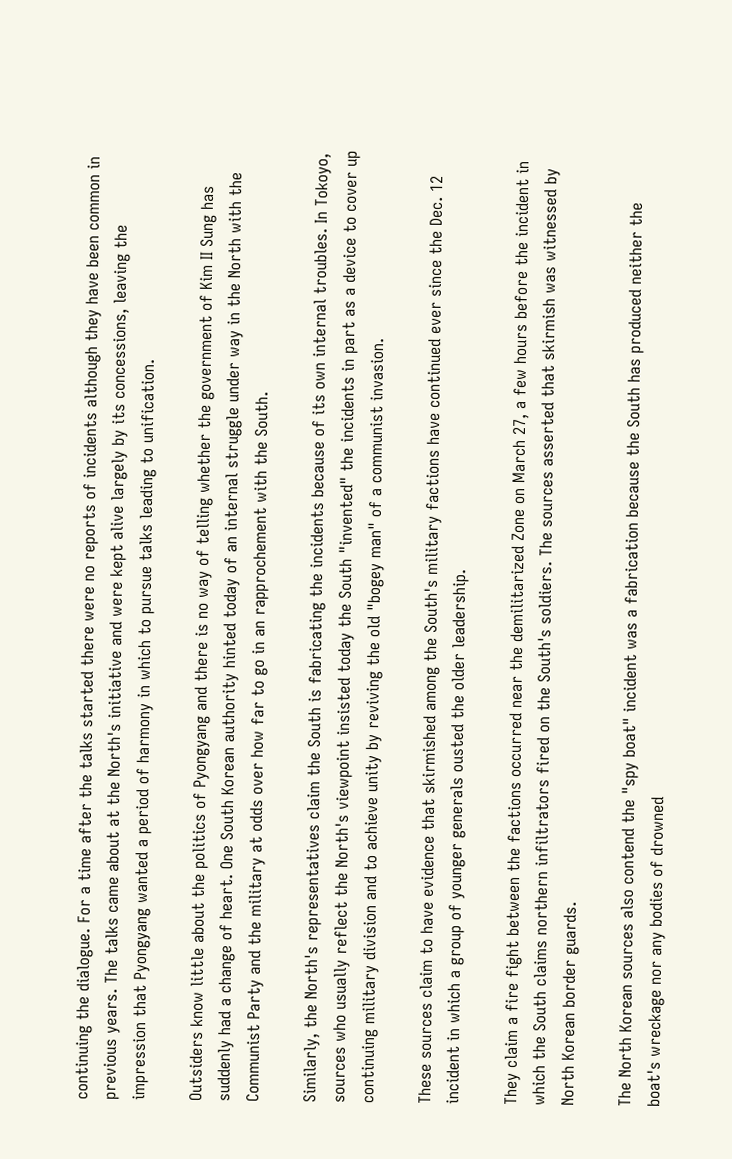continuing the dialogue. For a time after the talks started there were no reports of incidents although they have been common in previous years. The talks came about at the North's initiative and were kept alive largely by its concessions, leaving the impression that Pyongyang wanted a period of harmony in which to pursue talks leading to unification.

Outsiders know little about the politics of Pyongyang and there is no way of telling whether the government of Kim II Sung has suddenly had a change of heart. One South Korean authority hinted today of an internal struggle under way in the North with the Communist Party and the military at odds over how far to go in an rapprochement with the South.

Similarly, the North's representatives claim the South is fabricating the incidents because of its own internal troubles. In Tokoyo, sources who usually reflect the North's viewpoint insisted today the South "invented" the incidents in part as a device to cover up continuing military division and to achieve unity by reviving the old "bogey man" of a communist invasion.

These sources claim to have evidence that skirmished among the South's military factions have continued ever since the Dec. 12 incident in which a group of younger generals ousted the older leadership.

They claim a fire fight between the factions occurred near the demilitarized Zone on March 27, a few hours before the incident in which the South claims northern infiltrators fired on the South's soldiers. The sources asserted that skirmish was witnessed by North Korean border guards.

The North Korean sources also contend the "spy boat" incident was a fabrication because the South has produced neither the boat's wreckage nor any bodies of drowned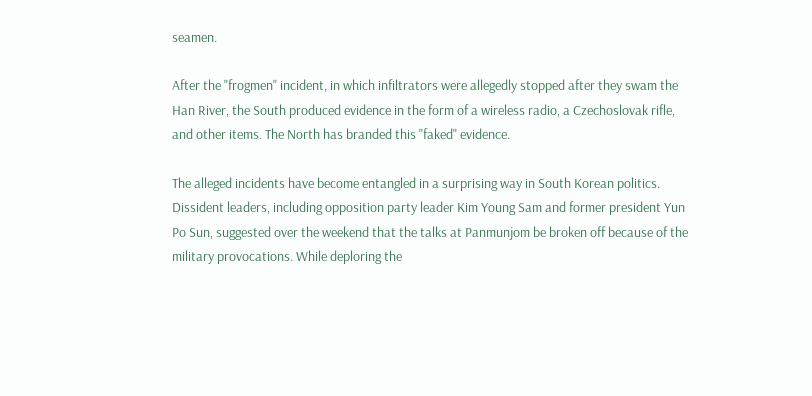seamen.

After the "frogmen" incident, in which infiltrators were allegedly stopped after they swam the Han River, the South produced evidence in the form of a wireless radio, a Czechoslovak rifle, and other items. The North has branded this "faked" evidence.

The alleged incidents have become entangled in a surprising way in South Korean politics. Dissident leaders, including opposition party leader Kim Young Sam and former president Yun Po Sun, suggested over the weekend that the talks at Panmunjom be broken off because of the military provocations. While deploring the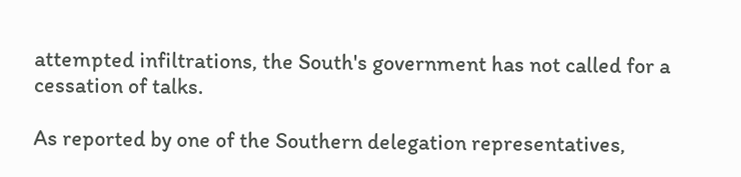attempted infiltrations, the South's government has not called for a cessation of talks.

As reported by one of the Southern delegation representatives,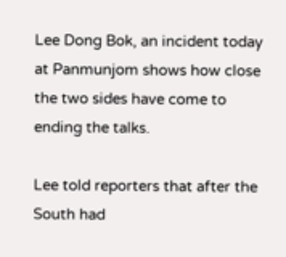Lee Dong Bok, an incident today at Panmunjom shows how close the two sides have come to ending the talks.

Lee told reporters that after the South had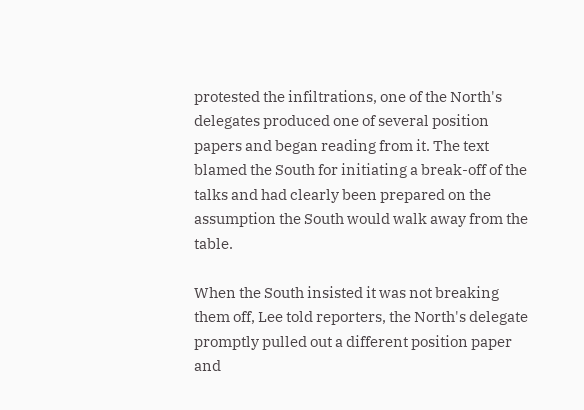protested the infiltrations, one of the North's delegates produced one of several position papers and began reading from it. The text blamed the South for initiating a break-off of the talks and had clearly been prepared on the assumption the South would walk away from the table.

When the South insisted it was not breaking them off, Lee told reporters, the North's delegate promptly pulled out a different position paper and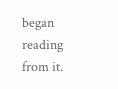began reading from it.